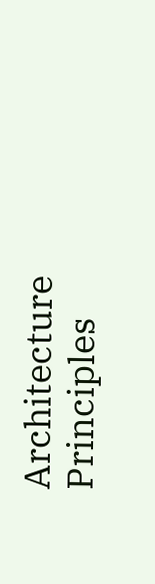Architecture Principles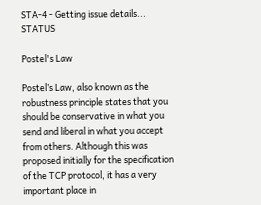STA-4 - Getting issue details... STATUS

Postel's Law

Postel’s Law, also known as the robustness principle states that you should be conservative in what you send and liberal in what you accept from others. Although this was proposed initially for the specification of the TCP protocol, it has a very important place in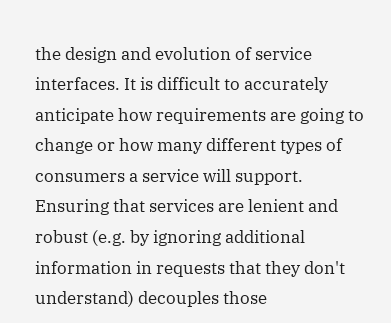the design and evolution of service interfaces. It is difficult to accurately anticipate how requirements are going to change or how many different types of consumers a service will support. Ensuring that services are lenient and robust (e.g. by ignoring additional information in requests that they don't understand) decouples those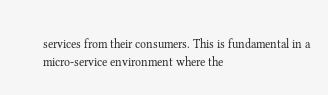services from their consumers. This is fundamental in a micro-service environment where the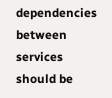dependencies between services should be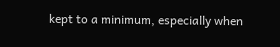kept to a minimum, especially when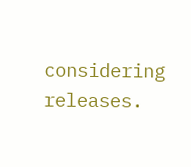considering releases.